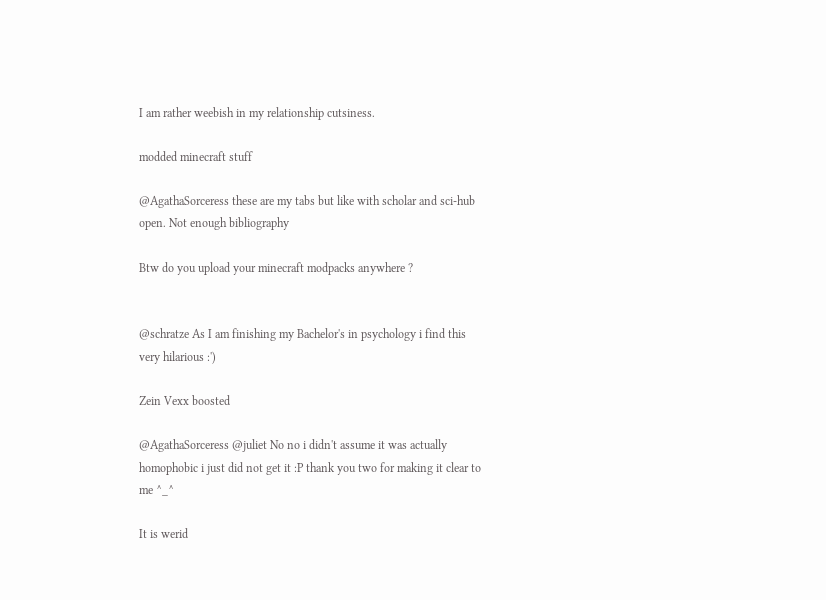I am rather weebish in my relationship cutsiness.

modded minecraft stuff

@AgathaSorceress these are my tabs but like with scholar and sci-hub open. Not enough bibliography

Btw do you upload your minecraft modpacks anywhere ?


@schratze As I am finishing my Bachelor's in psychology i find this very hilarious :')

Zein Vexx boosted

@AgathaSorceress @juliet No no i didn't assume it was actually homophobic i just did not get it :P thank you two for making it clear to me ^_^

It is werid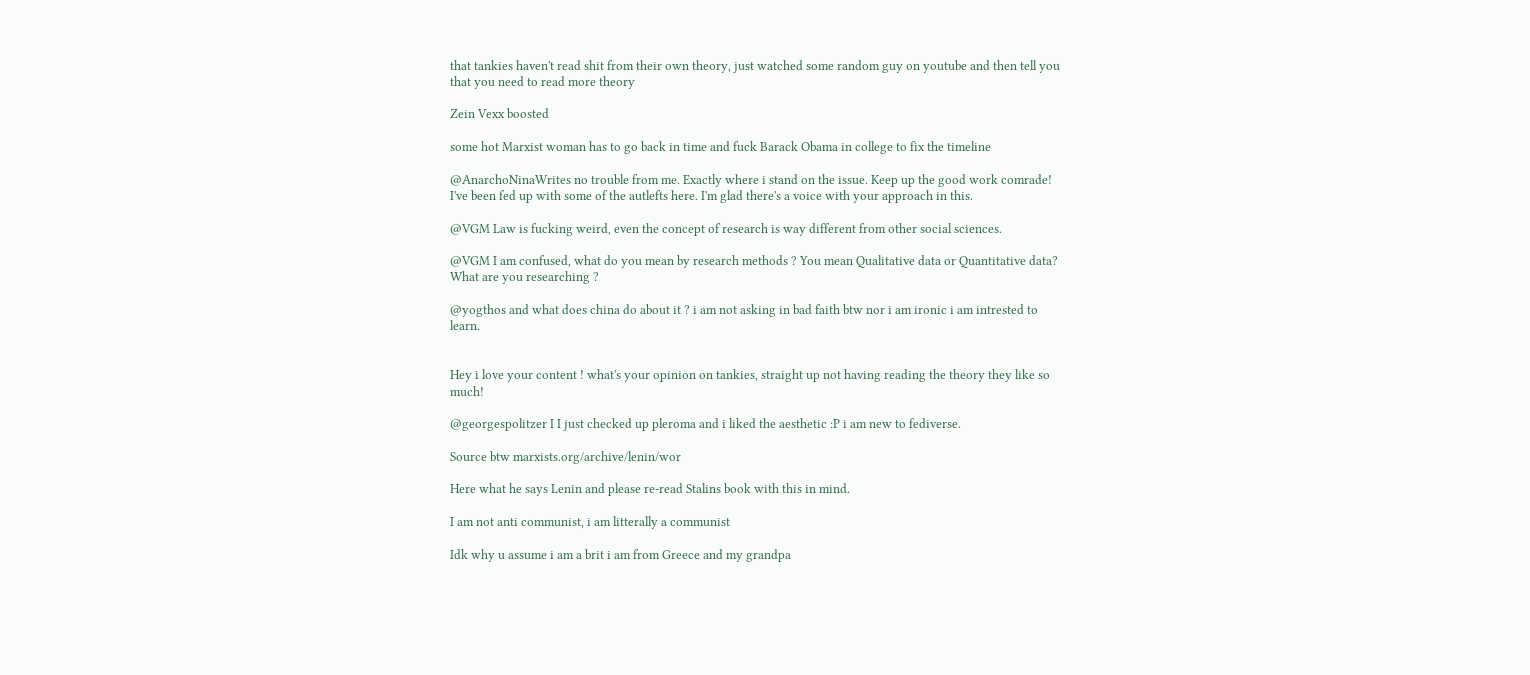that tankies haven't read shit from their own theory, just watched some random guy on youtube and then tell you that you need to read more theory

Zein Vexx boosted

some hot Marxist woman has to go back in time and fuck Barack Obama in college to fix the timeline

@AnarchoNinaWrites no trouble from me. Exactly where i stand on the issue. Keep up the good work comrade! I've been fed up with some of the autlefts here. I'm glad there's a voice with your approach in this.

@VGM Law is fucking weird, even the concept of research is way different from other social sciences.

@VGM I am confused, what do you mean by research methods ? You mean Qualitative data or Quantitative data? What are you researching ?

@yogthos and what does china do about it ? i am not asking in bad faith btw nor i am ironic i am intrested to learn.


Hey i love your content ! what's your opinion on tankies, straight up not having reading the theory they like so much!

@georgespolitzer I I just checked up pleroma and i liked the aesthetic :P i am new to fediverse.

Source btw marxists.org/archive/lenin/wor

Here what he says Lenin and please re-read Stalins book with this in mind.

I am not anti communist, i am litterally a communist

Idk why u assume i am a brit i am from Greece and my grandpa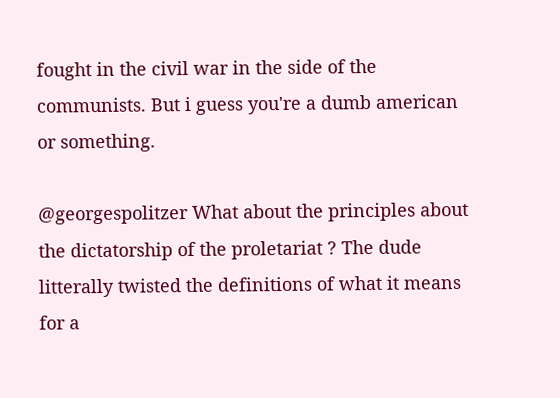fought in the civil war in the side of the communists. But i guess you're a dumb american or something.

@georgespolitzer What about the principles about the dictatorship of the proletariat ? The dude litterally twisted the definitions of what it means for a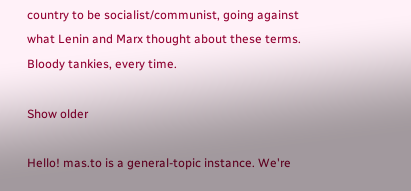country to be socialist/communist, going against what Lenin and Marx thought about these terms. Bloody tankies, every time.

Show older

Hello! mas.to is a general-topic instance. We're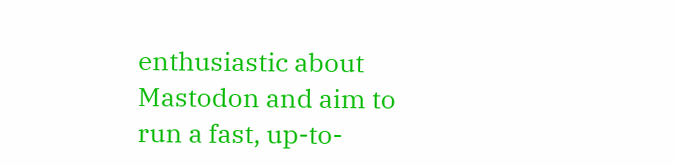enthusiastic about Mastodon and aim to run a fast, up-to-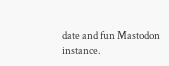date and fun Mastodon instance.